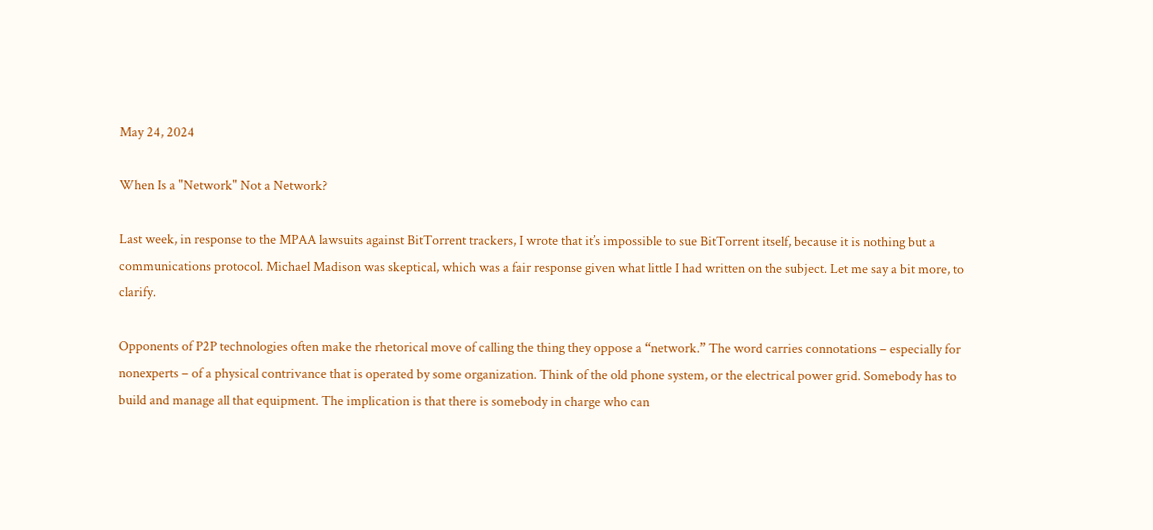May 24, 2024

When Is a "Network" Not a Network?

Last week, in response to the MPAA lawsuits against BitTorrent trackers, I wrote that it’s impossible to sue BitTorrent itself, because it is nothing but a communications protocol. Michael Madison was skeptical, which was a fair response given what little I had written on the subject. Let me say a bit more, to clarify.

Opponents of P2P technologies often make the rhetorical move of calling the thing they oppose a “network.” The word carries connotations – especially for nonexperts – of a physical contrivance that is operated by some organization. Think of the old phone system, or the electrical power grid. Somebody has to build and manage all that equipment. The implication is that there is somebody in charge who can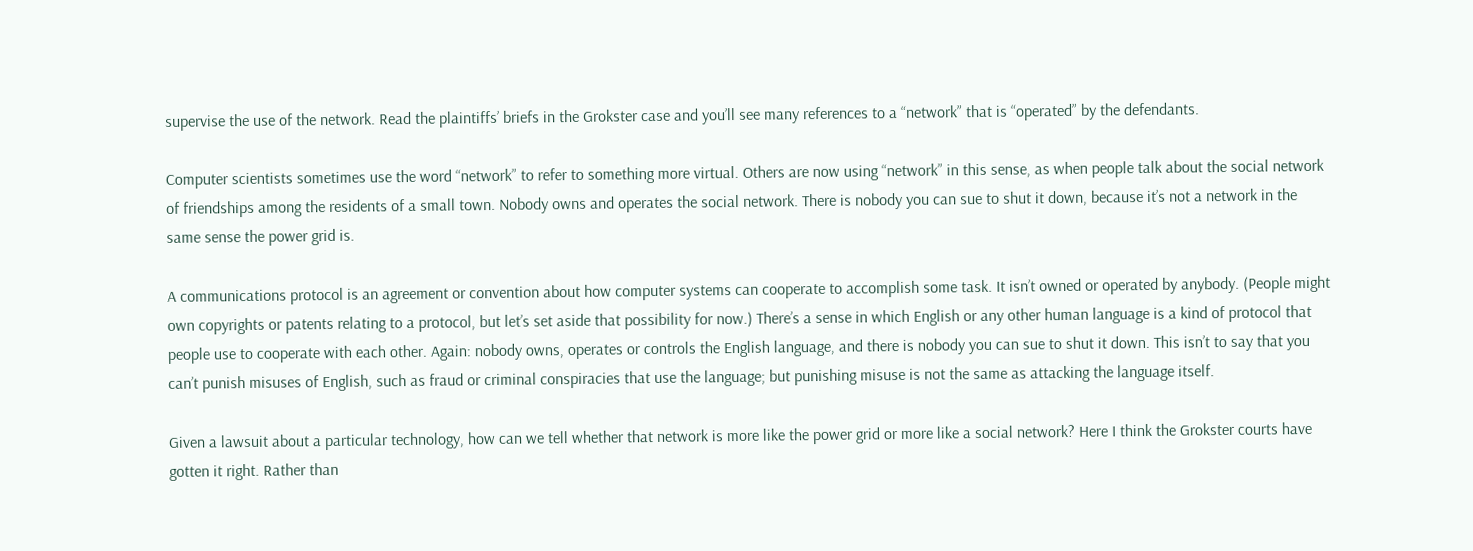supervise the use of the network. Read the plaintiffs’ briefs in the Grokster case and you’ll see many references to a “network” that is “operated” by the defendants.

Computer scientists sometimes use the word “network” to refer to something more virtual. Others are now using “network” in this sense, as when people talk about the social network of friendships among the residents of a small town. Nobody owns and operates the social network. There is nobody you can sue to shut it down, because it’s not a network in the same sense the power grid is.

A communications protocol is an agreement or convention about how computer systems can cooperate to accomplish some task. It isn’t owned or operated by anybody. (People might own copyrights or patents relating to a protocol, but let’s set aside that possibility for now.) There’s a sense in which English or any other human language is a kind of protocol that people use to cooperate with each other. Again: nobody owns, operates or controls the English language, and there is nobody you can sue to shut it down. This isn’t to say that you can’t punish misuses of English, such as fraud or criminal conspiracies that use the language; but punishing misuse is not the same as attacking the language itself.

Given a lawsuit about a particular technology, how can we tell whether that network is more like the power grid or more like a social network? Here I think the Grokster courts have gotten it right. Rather than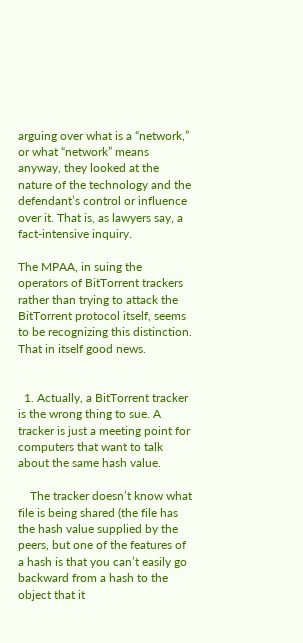arguing over what is a “network,” or what “network” means anyway, they looked at the nature of the technology and the defendant’s control or influence over it. That is, as lawyers say, a fact-intensive inquiry.

The MPAA, in suing the operators of BitTorrent trackers rather than trying to attack the BitTorrent protocol itself, seems to be recognizing this distinction. That in itself good news.


  1. Actually, a BitTorrent tracker is the wrong thing to sue. A tracker is just a meeting point for computers that want to talk about the same hash value.

    The tracker doesn’t know what file is being shared (the file has the hash value supplied by the peers, but one of the features of a hash is that you can’t easily go backward from a hash to the object that it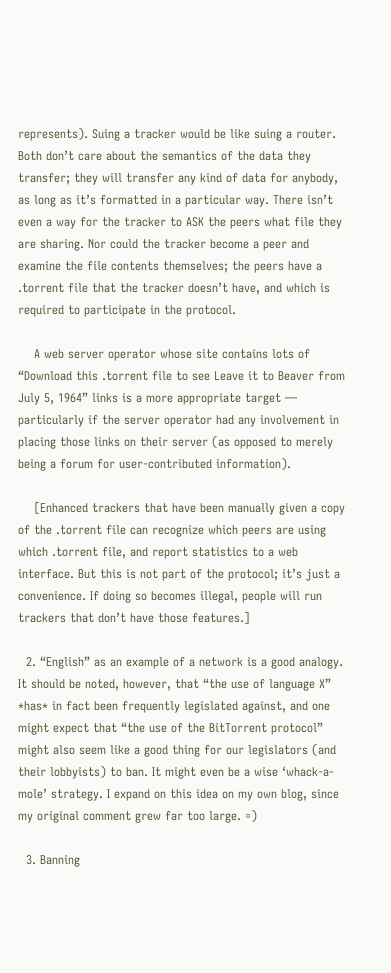represents). Suing a tracker would be like suing a router. Both don’t care about the semantics of the data they transfer; they will transfer any kind of data for anybody, as long as it’s formatted in a particular way. There isn’t even a way for the tracker to ASK the peers what file they are sharing. Nor could the tracker become a peer and examine the file contents themselves; the peers have a .torrent file that the tracker doesn’t have, and which is required to participate in the protocol.

    A web server operator whose site contains lots of “Download this .torrent file to see Leave it to Beaver from July 5, 1964” links is a more appropriate target — particularly if the server operator had any involvement in placing those links on their server (as opposed to merely being a forum for user-contributed information).

    [Enhanced trackers that have been manually given a copy of the .torrent file can recognize which peers are using which .torrent file, and report statistics to a web interface. But this is not part of the protocol; it’s just a convenience. If doing so becomes illegal, people will run trackers that don’t have those features.]

  2. “English” as an example of a network is a good analogy. It should be noted, however, that “the use of language X” *has* in fact been frequently legislated against, and one might expect that “the use of the BitTorrent protocol” might also seem like a good thing for our legislators (and their lobbyists) to ban. It might even be a wise ‘whack-a-mole’ strategy. I expand on this idea on my own blog, since my original comment grew far too large. =)

  3. Banning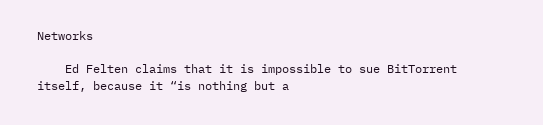Networks

    Ed Felten claims that it is impossible to sue BitTorrent itself, because it “is nothing but a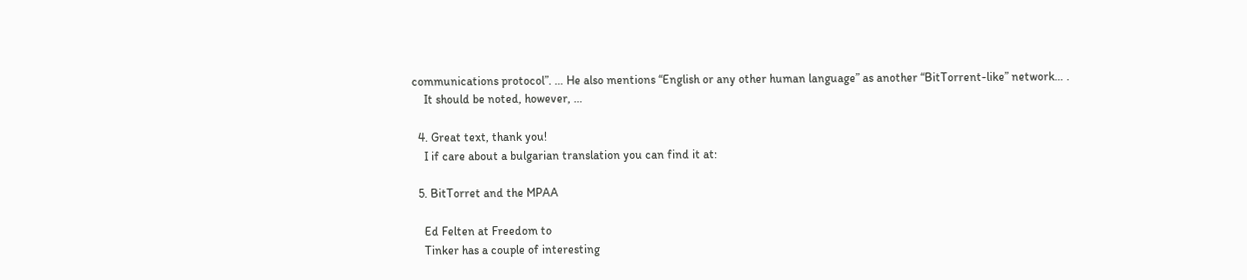communications protocol”. … He also mentions “English or any other human language” as another “BitTorrent-like” network… .
    It should be noted, however, …

  4. Great text, thank you!
    I if care about a bulgarian translation you can find it at:

  5. BitTorret and the MPAA

    Ed Felten at Freedom to
    Tinker has a couple of interesting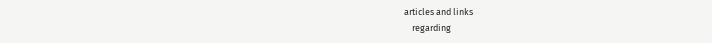articles and links
    regarding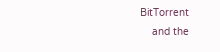BitTorrent
    and the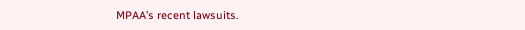MPAA’s recent lawsuits.